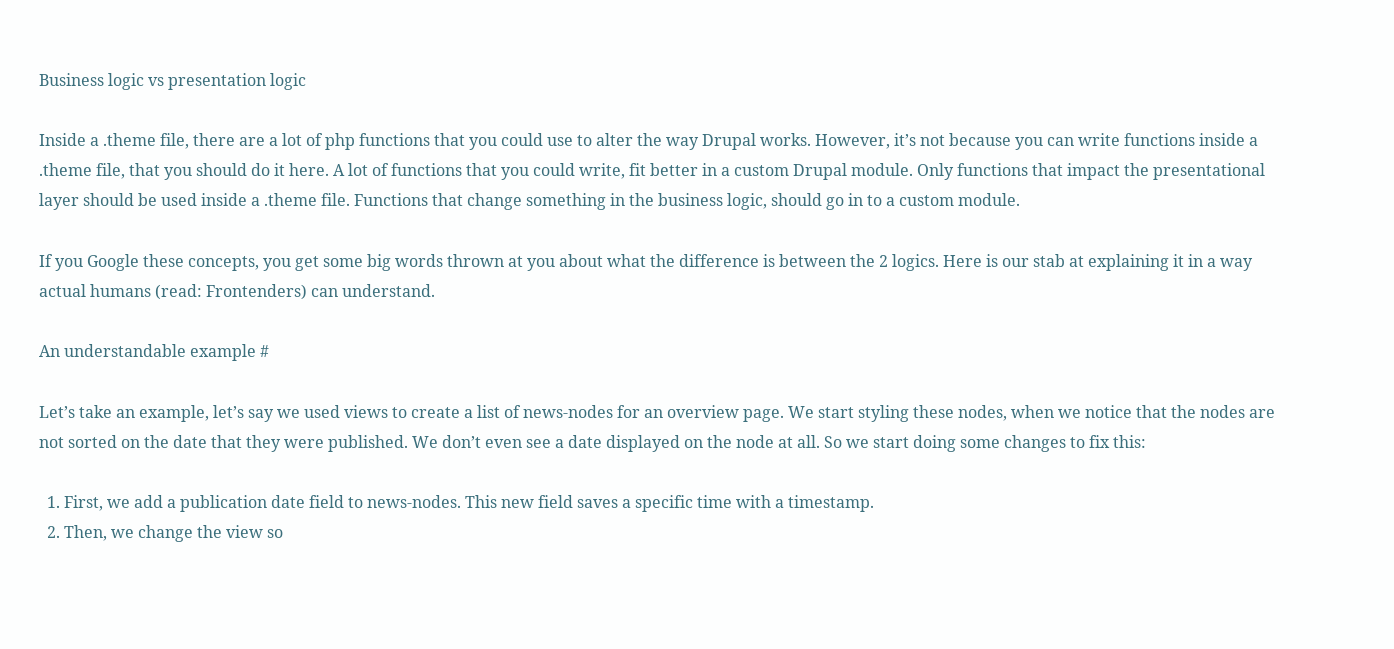Business logic vs presentation logic

Inside a .theme file, there are a lot of php functions that you could use to alter the way Drupal works. However, it’s not because you can write functions inside a .theme file, that you should do it here. A lot of functions that you could write, fit better in a custom Drupal module. Only functions that impact the presentational layer should be used inside a .theme file. Functions that change something in the business logic, should go in to a custom module.

If you Google these concepts, you get some big words thrown at you about what the difference is between the 2 logics. Here is our stab at explaining it in a way actual humans (read: Frontenders) can understand.

An understandable example #

Let’s take an example, let’s say we used views to create a list of news-nodes for an overview page. We start styling these nodes, when we notice that the nodes are not sorted on the date that they were published. We don’t even see a date displayed on the node at all. So we start doing some changes to fix this:

  1. First, we add a publication date field to news-nodes. This new field saves a specific time with a timestamp.
  2. Then, we change the view so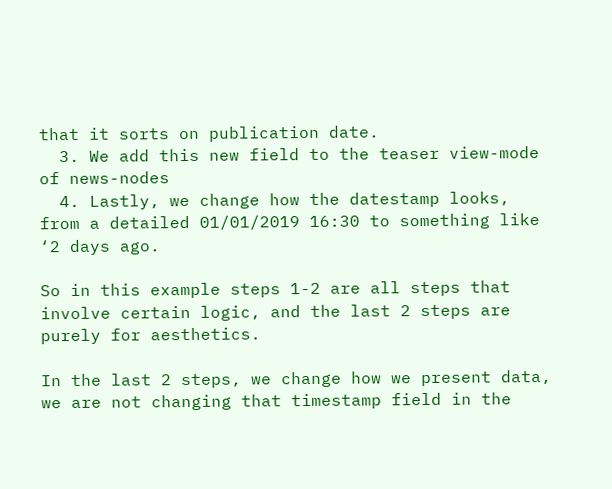that it sorts on publication date.
  3. We add this new field to the teaser view-mode of news-nodes
  4. Lastly, we change how the datestamp looks, from a detailed 01/01/2019 16:30 to something like ‘2 days ago.

So in this example steps 1-2 are all steps that involve certain logic, and the last 2 steps are purely for aesthetics.

In the last 2 steps, we change how we present data, we are not changing that timestamp field in the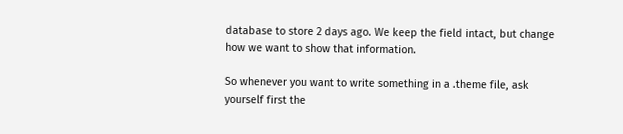database to store 2 days ago. We keep the field intact, but change how we want to show that information.

So whenever you want to write something in a .theme file, ask yourself first the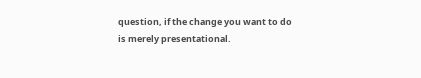question, if the change you want to do is merely presentational.